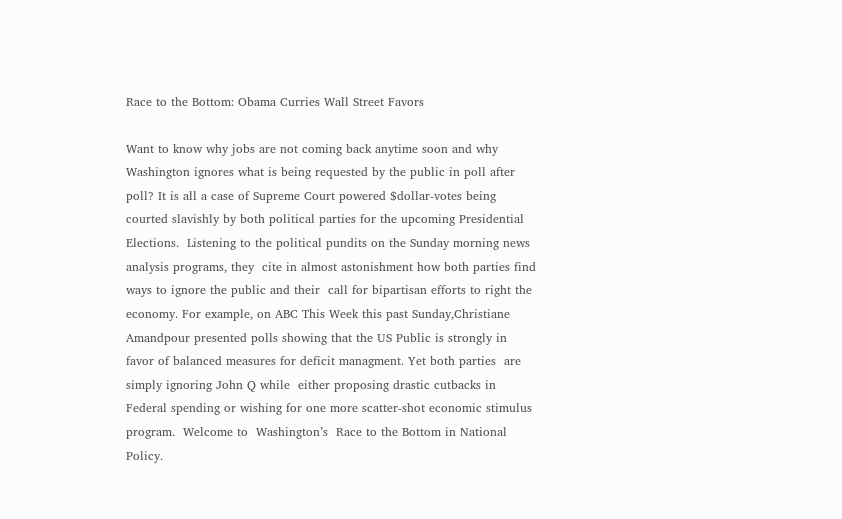Race to the Bottom: Obama Curries Wall Street Favors

Want to know why jobs are not coming back anytime soon and why Washington ignores what is being requested by the public in poll after poll? It is all a case of Supreme Court powered $dollar-votes being courted slavishly by both political parties for the upcoming Presidential Elections.  Listening to the political pundits on the Sunday morning news analysis programs, they  cite in almost astonishment how both parties find ways to ignore the public and their  call for bipartisan efforts to right the economy. For example, on ABC This Week this past Sunday,Christiane Amandpour presented polls showing that the US Public is strongly in favor of balanced measures for deficit managment. Yet both parties  are simply ignoring John Q while  either proposing drastic cutbacks in Federal spending or wishing for one more scatter-shot economic stimulus program.  Welcome to  Washington’s  Race to the Bottom in National Policy.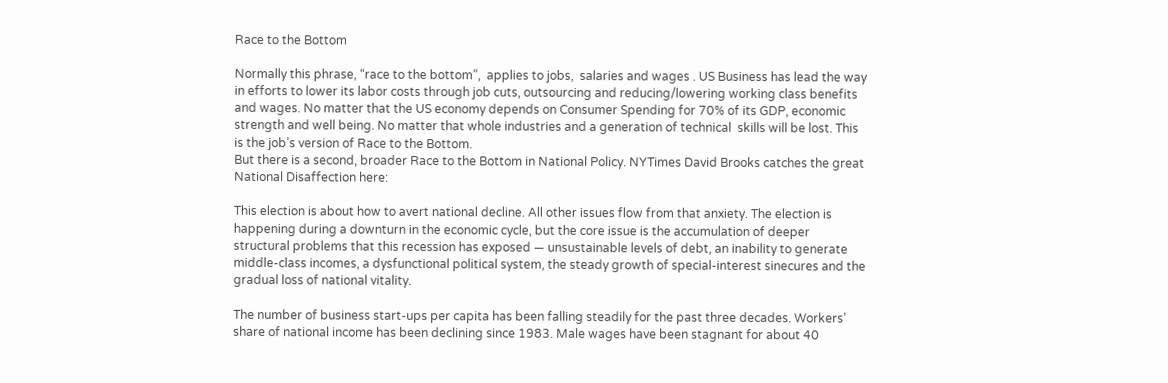Race to the Bottom

Normally this phrase, “race to the bottom”,  applies to jobs,  salaries and wages . US Business has lead the way in efforts to lower its labor costs through job cuts, outsourcing and reducing/lowering working class benefits and wages. No matter that the US economy depends on Consumer Spending for 70% of its GDP, economic strength and well being. No matter that whole industries and a generation of technical  skills will be lost. This is the job’s version of Race to the Bottom.
But there is a second, broader Race to the Bottom in National Policy. NYTimes David Brooks catches the great National Disaffection here:

This election is about how to avert national decline. All other issues flow from that anxiety. The election is happening during a downturn in the economic cycle, but the core issue is the accumulation of deeper structural problems that this recession has exposed — unsustainable levels of debt, an inability to generate middle-class incomes, a dysfunctional political system, the steady growth of special-interest sinecures and the gradual loss of national vitality.

The number of business start-ups per capita has been falling steadily for the past three decades. Workers’ share of national income has been declining since 1983. Male wages have been stagnant for about 40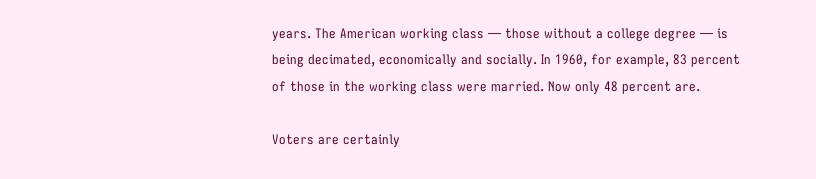years. The American working class — those without a college degree — is being decimated, economically and socially. In 1960, for example, 83 percent of those in the working class were married. Now only 48 percent are.

Voters are certainly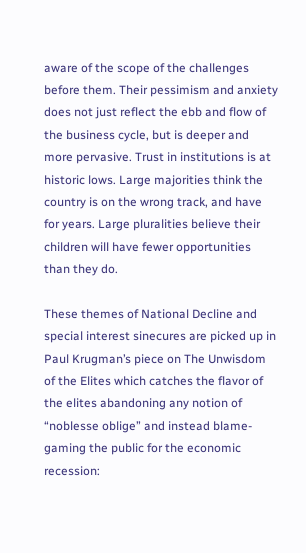aware of the scope of the challenges before them. Their pessimism and anxiety does not just reflect the ebb and flow of the business cycle, but is deeper and more pervasive. Trust in institutions is at historic lows. Large majorities think the country is on the wrong track, and have for years. Large pluralities believe their children will have fewer opportunities than they do.

These themes of National Decline and special interest sinecures are picked up in Paul Krugman’s piece on The Unwisdom of the Elites which catches the flavor of the elites abandoning any notion of “noblesse oblige” and instead blame-gaming the public for the economic recession: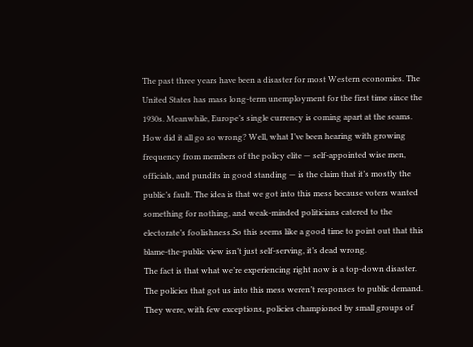The past three years have been a disaster for most Western economies. The United States has mass long-term unemployment for the first time since the 1930s. Meanwhile, Europe’s single currency is coming apart at the seams. How did it all go so wrong? Well, what I’ve been hearing with growing frequency from members of the policy elite — self-appointed wise men, officials, and pundits in good standing — is the claim that it’s mostly the public’s fault. The idea is that we got into this mess because voters wanted something for nothing, and weak-minded politicians catered to the electorate’s foolishness.So this seems like a good time to point out that this blame-the-public view isn’t just self-serving, it’s dead wrong.
The fact is that what we’re experiencing right now is a top-down disaster. The policies that got us into this mess weren’t responses to public demand. They were, with few exceptions, policies championed by small groups of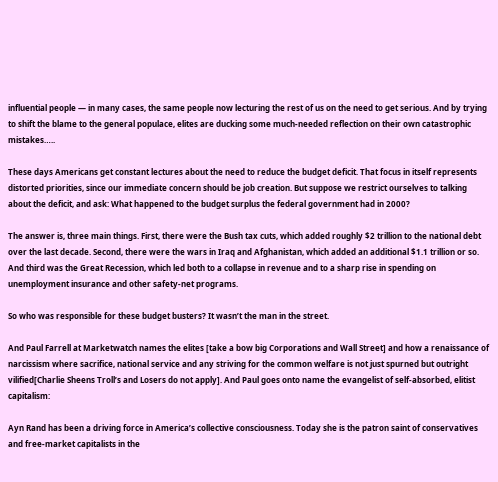influential people — in many cases, the same people now lecturing the rest of us on the need to get serious. And by trying to shift the blame to the general populace, elites are ducking some much-needed reflection on their own catastrophic mistakes…..

These days Americans get constant lectures about the need to reduce the budget deficit. That focus in itself represents distorted priorities, since our immediate concern should be job creation. But suppose we restrict ourselves to talking about the deficit, and ask: What happened to the budget surplus the federal government had in 2000?

The answer is, three main things. First, there were the Bush tax cuts, which added roughly $2 trillion to the national debt over the last decade. Second, there were the wars in Iraq and Afghanistan, which added an additional $1.1 trillion or so. And third was the Great Recession, which led both to a collapse in revenue and to a sharp rise in spending on unemployment insurance and other safety-net programs.

So who was responsible for these budget busters? It wasn’t the man in the street.

And Paul Farrell at Marketwatch names the elites [take a bow big Corporations and Wall Street] and how a renaissance of narcissism where sacrifice, national service and any striving for the common welfare is not just spurned but outright vilified[Charlie Sheens Troll’s and Losers do not apply]. And Paul goes onto name the evangelist of self-absorbed, elitist capitalism:

Ayn Rand has been a driving force in America’s collective consciousness. Today she is the patron saint of conservatives and free-market capitalists in the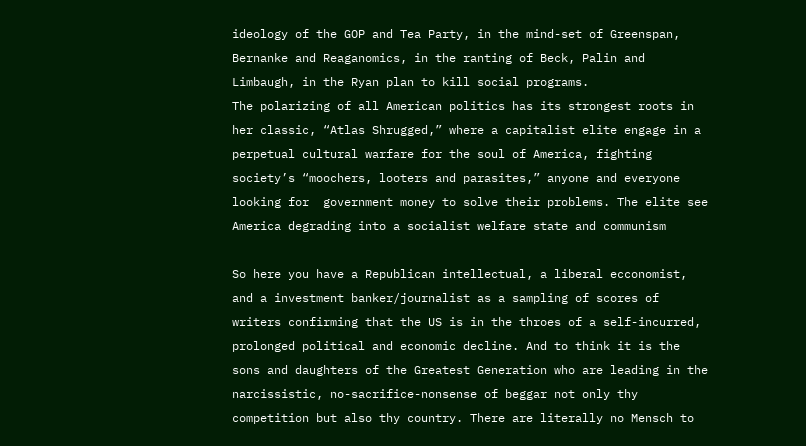ideology of the GOP and Tea Party, in the mind-set of Greenspan, Bernanke and Reaganomics, in the ranting of Beck, Palin and Limbaugh, in the Ryan plan to kill social programs.
The polarizing of all American politics has its strongest roots in her classic, “Atlas Shrugged,” where a capitalist elite engage in a perpetual cultural warfare for the soul of America, fighting society’s “moochers, looters and parasites,” anyone and everyone looking for  government money to solve their problems. The elite see America degrading into a socialist welfare state and communism

So here you have a Republican intellectual, a liberal ecconomist, and a investment banker/journalist as a sampling of scores of writers confirming that the US is in the throes of a self-incurred, prolonged political and economic decline. And to think it is the sons and daughters of the Greatest Generation who are leading in the narcissistic, no-sacrifice-nonsense of beggar not only thy competition but also thy country. There are literally no Mensch to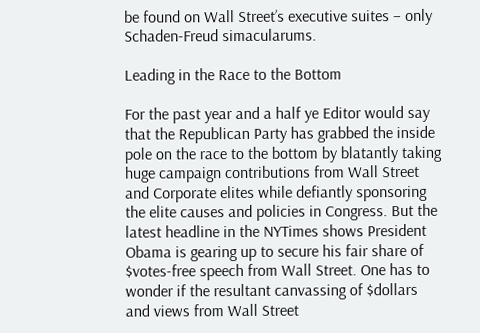be found on Wall Street’s executive suites – only Schaden-Freud simacularums.

Leading in the Race to the Bottom

For the past year and a half ye Editor would say that the Republican Party has grabbed the inside pole on the race to the bottom by blatantly taking huge campaign contributions from Wall Street and Corporate elites while defiantly sponsoring the elite causes and policies in Congress. But the latest headline in the NYTimes shows President Obama is gearing up to secure his fair share of $votes-free speech from Wall Street. One has to wonder if the resultant canvassing of $dollars and views from Wall Street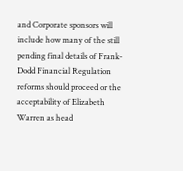and Corporate sponsors will include how many of the still pending final details of Frank-Dodd Financial Regulation reforms should proceed or the acceptability of Elizabeth Warren as head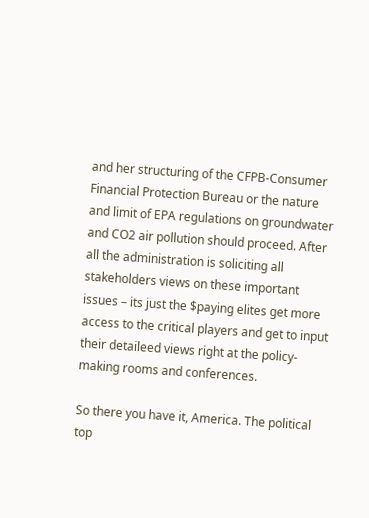and her structuring of the CFPB-Consumer Financial Protection Bureau or the nature and limit of EPA regulations on groundwater and CO2 air pollution should proceed. After all the administration is soliciting all stakeholders views on these important issues – its just the $paying elites get more access to the critical players and get to input their detaileed views right at the policy-making rooms and conferences.

So there you have it, America. The political top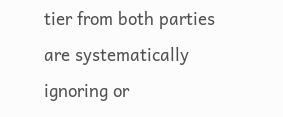tier from both parties are systematically ignoring or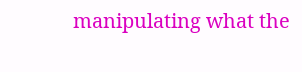manipulating what the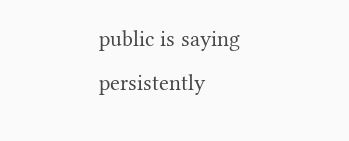public is saying  persistently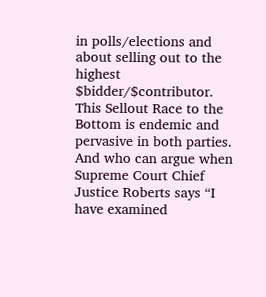in polls/elections and about selling out to the highest $bidder/$contributor. This Sellout Race to the Bottom is endemic and pervasive in both parties. And who can argue when Supreme Court Chief Justice Roberts says “I have examined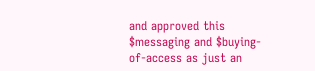and approved this $messaging and $buying-of-access as just an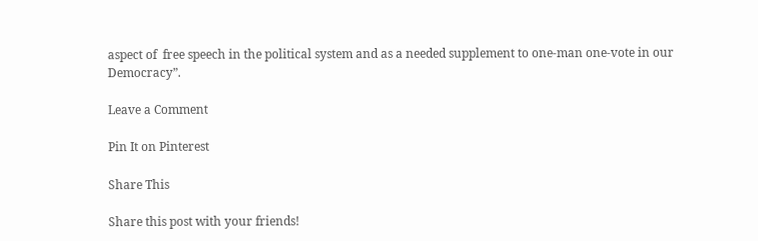aspect of  free speech in the political system and as a needed supplement to one-man one-vote in our Democracy”.

Leave a Comment

Pin It on Pinterest

Share This

Share this post with your friends!